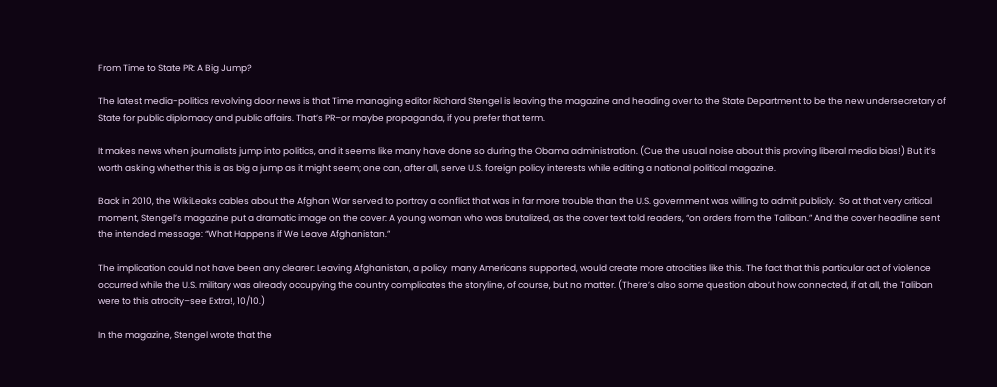From Time to State PR: A Big Jump?

The latest media-politics revolving door news is that Time managing editor Richard Stengel is leaving the magazine and heading over to the State Department to be the new undersecretary of State for public diplomacy and public affairs. That’s PR–or maybe propaganda, if you prefer that term.

It makes news when journalists jump into politics, and it seems like many have done so during the Obama administration. (Cue the usual noise about this proving liberal media bias!) But it’s worth asking whether this is as big a jump as it might seem; one can, after all, serve U.S. foreign policy interests while editing a national political magazine.

Back in 2010, the WikiLeaks cables about the Afghan War served to portray a conflict that was in far more trouble than the U.S. government was willing to admit publicly.  So at that very critical moment, Stengel’s magazine put a dramatic image on the cover: A young woman who was brutalized, as the cover text told readers, “on orders from the Taliban.” And the cover headline sent the intended message: “What Happens if We Leave Afghanistan.”

The implication could not have been any clearer: Leaving Afghanistan, a policy  many Americans supported, would create more atrocities like this. The fact that this particular act of violence occurred while the U.S. military was already occupying the country complicates the storyline, of course, but no matter. (There’s also some question about how connected, if at all, the Taliban were to this atrocity–see Extra!, 10/10.)

In the magazine, Stengel wrote that the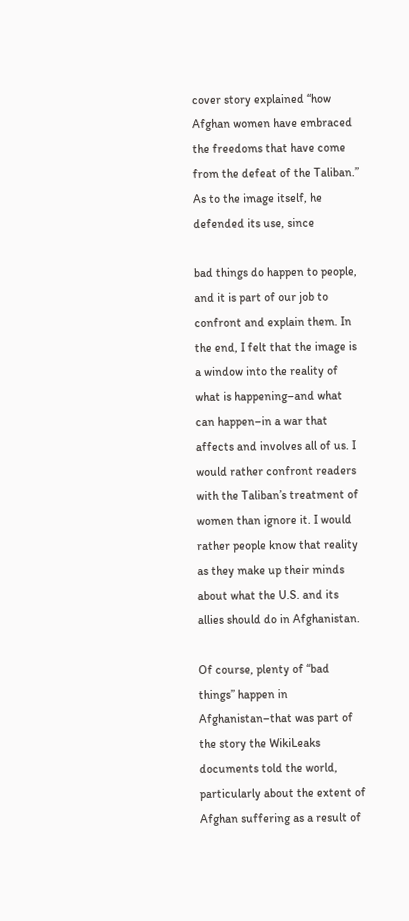cover story explained “how Afghan women have embraced the freedoms that have come from the defeat of the Taliban.” As to the image itself, he defended its use, since

bad things do happen to people, and it is part of our job to confront and explain them. In the end, I felt that the image is a window into the reality of what is happening–and what can happen–in a war that affects and involves all of us. I would rather confront readers with the Taliban’s treatment of women than ignore it. I would rather people know that reality as they make up their minds about what the U.S. and its allies should do in Afghanistan.

Of course, plenty of “bad things” happen in Afghanistan–that was part of the story the WikiLeaks documents told the world, particularly about the extent of Afghan suffering as a result of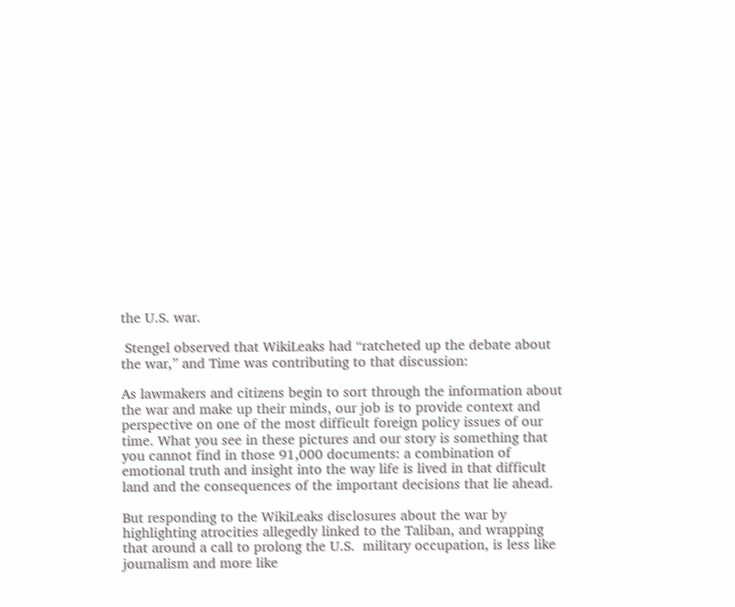the U.S. war.

 Stengel observed that WikiLeaks had “ratcheted up the debate about the war,” and Time was contributing to that discussion:

As lawmakers and citizens begin to sort through the information about the war and make up their minds, our job is to provide context and perspective on one of the most difficult foreign policy issues of our time. What you see in these pictures and our story is something that you cannot find in those 91,000 documents: a combination of emotional truth and insight into the way life is lived in that difficult land and the consequences of the important decisions that lie ahead.

But responding to the WikiLeaks disclosures about the war by highlighting atrocities allegedly linked to the Taliban, and wrapping that around a call to prolong the U.S.  military occupation, is less like journalism and more like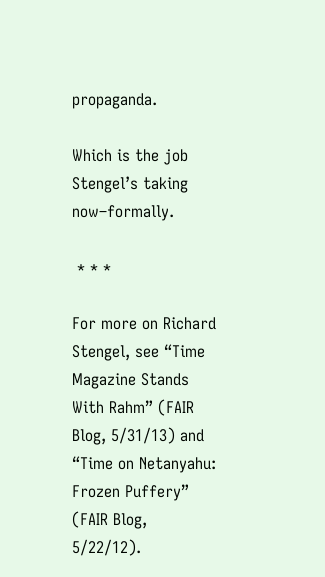propaganda.

Which is the job Stengel’s taking now–formally.

 * * *

For more on Richard Stengel, see “Time Magazine Stands With Rahm” (FAIR Blog, 5/31/13) and “Time on Netanyahu: Frozen Puffery” (FAIR Blog, 5/22/12).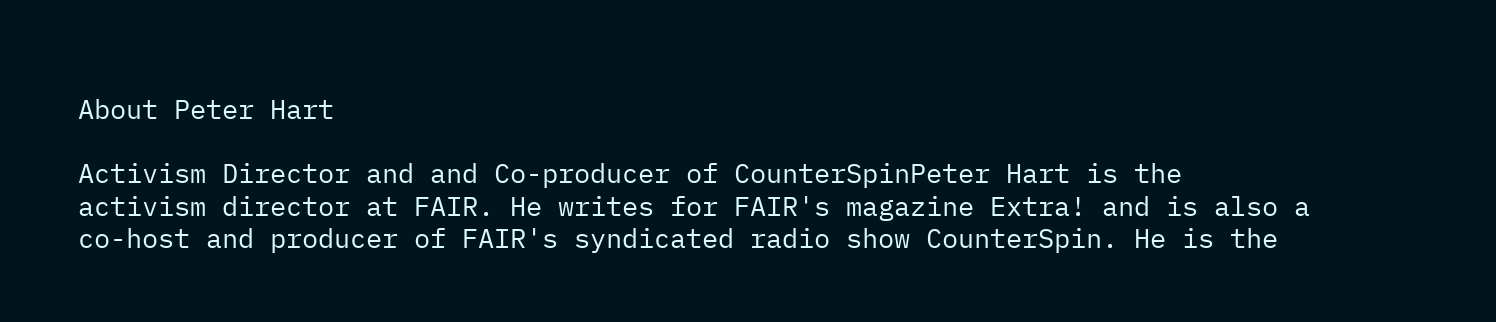About Peter Hart

Activism Director and and Co-producer of CounterSpinPeter Hart is the activism director at FAIR. He writes for FAIR's magazine Extra! and is also a co-host and producer of FAIR's syndicated radio show CounterSpin. He is the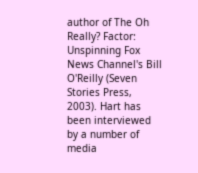author of The Oh Really? Factor: Unspinning Fox News Channel's Bill O'Reilly (Seven Stories Press, 2003). Hart has been interviewed by a number of media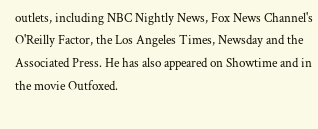outlets, including NBC Nightly News, Fox News Channel's O'Reilly Factor, the Los Angeles Times, Newsday and the Associated Press. He has also appeared on Showtime and in the movie Outfoxed.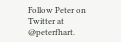Follow Peter on Twitter at @peterfhart.